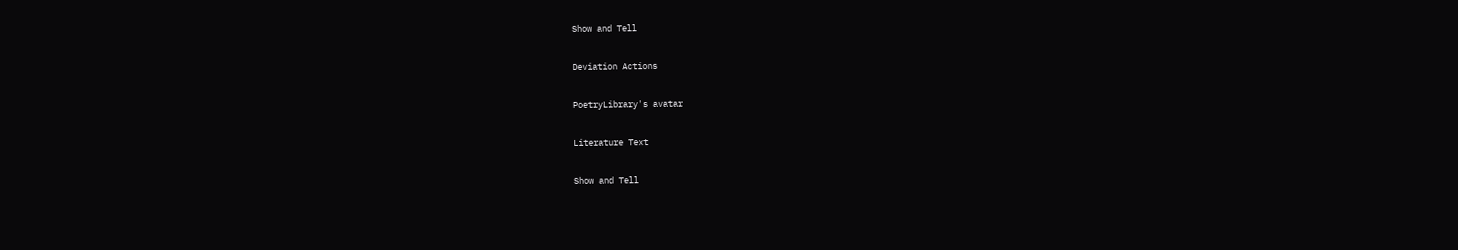Show and Tell

Deviation Actions

PoetryLibrary's avatar

Literature Text

Show and Tell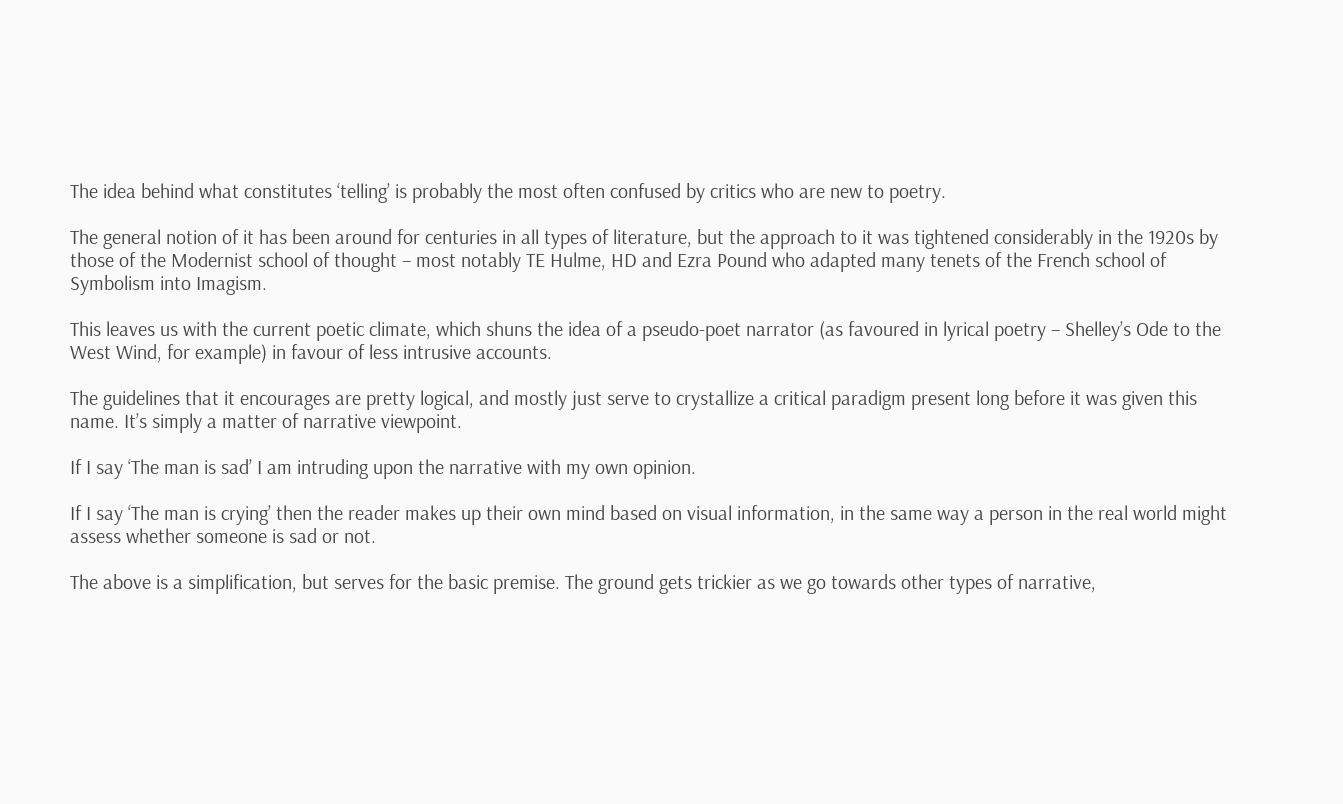The idea behind what constitutes ‘telling’ is probably the most often confused by critics who are new to poetry.

The general notion of it has been around for centuries in all types of literature, but the approach to it was tightened considerably in the 1920s by those of the Modernist school of thought – most notably TE Hulme, HD and Ezra Pound who adapted many tenets of the French school of Symbolism into Imagism.

This leaves us with the current poetic climate, which shuns the idea of a pseudo-poet narrator (as favoured in lyrical poetry – Shelley’s Ode to the West Wind, for example) in favour of less intrusive accounts.

The guidelines that it encourages are pretty logical, and mostly just serve to crystallize a critical paradigm present long before it was given this name. It’s simply a matter of narrative viewpoint.

If I say ‘The man is sad’ I am intruding upon the narrative with my own opinion.

If I say ‘The man is crying’ then the reader makes up their own mind based on visual information, in the same way a person in the real world might assess whether someone is sad or not.

The above is a simplification, but serves for the basic premise. The ground gets trickier as we go towards other types of narrative,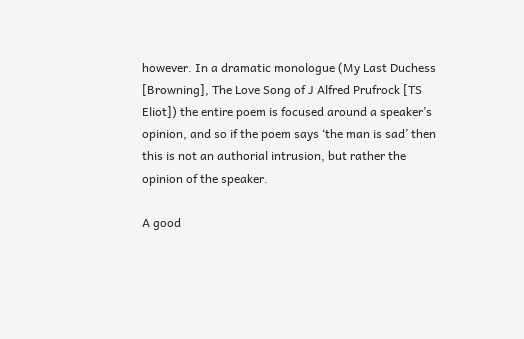however. In a dramatic monologue (My Last Duchess [Browning], The Love Song of J Alfred Prufrock [TS Eliot]) the entire poem is focused around a speaker’s opinion, and so if the poem says ‘the man is sad’ then this is not an authorial intrusion, but rather the opinion of the speaker.

A good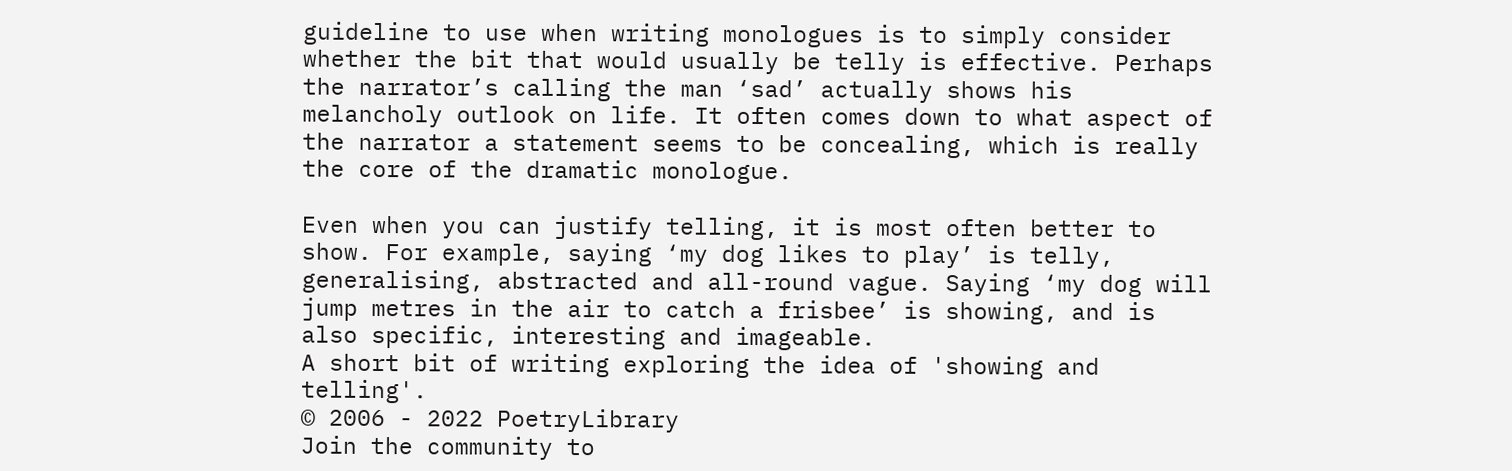guideline to use when writing monologues is to simply consider whether the bit that would usually be telly is effective. Perhaps the narrator’s calling the man ‘sad’ actually shows his melancholy outlook on life. It often comes down to what aspect of the narrator a statement seems to be concealing, which is really the core of the dramatic monologue.

Even when you can justify telling, it is most often better to show. For example, saying ‘my dog likes to play’ is telly, generalising, abstracted and all-round vague. Saying ‘my dog will jump metres in the air to catch a frisbee’ is showing, and is also specific, interesting and imageable.
A short bit of writing exploring the idea of 'showing and telling'.
© 2006 - 2022 PoetryLibrary
Join the community to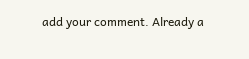add your comment. Already a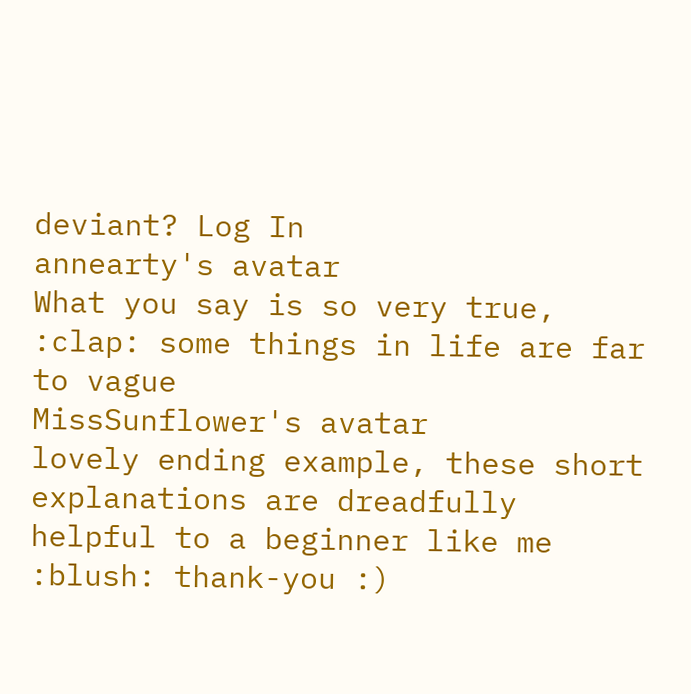deviant? Log In
annearty's avatar
What you say is so very true, :clap: some things in life are far to vague
MissSunflower's avatar
lovely ending example, these short explanations are dreadfully helpful to a beginner like me :blush: thank-you :)